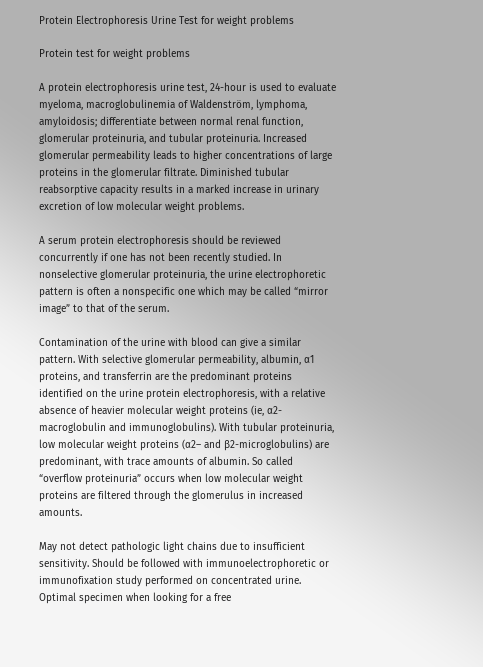Protein Electrophoresis Urine Test for weight problems

Protein test for weight problems

A protein electrophoresis urine test, 24-hour is used to evaluate myeloma, macroglobulinemia of Waldenström, lymphoma, amyloidosis; differentiate between normal renal function, glomerular proteinuria, and tubular proteinuria. Increased glomerular permeability leads to higher concentrations of large proteins in the glomerular filtrate. Diminished tubular reabsorptive capacity results in a marked increase in urinary excretion of low molecular weight problems.

A serum protein electrophoresis should be reviewed concurrently if one has not been recently studied. In nonselective glomerular proteinuria, the urine electrophoretic pattern is often a nonspecific one which may be called “mirror image” to that of the serum.

Contamination of the urine with blood can give a similar pattern. With selective glomerular permeability, albumin, α1 proteins, and transferrin are the predominant proteins identified on the urine protein electrophoresis, with a relative absence of heavier molecular weight proteins (ie, α2-macroglobulin and immunoglobulins). With tubular proteinuria, low molecular weight proteins (α2– and β2-microglobulins) are predominant, with trace amounts of albumin. So called “overflow proteinuria” occurs when low molecular weight proteins are filtered through the glomerulus in increased amounts.

May not detect pathologic light chains due to insufficient sensitivity. Should be followed with immunoelectrophoretic or immunofixation study performed on concentrated urine. Optimal specimen when looking for a free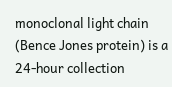monoclonal light chain (Bence Jones protein) is a 24-hour collection